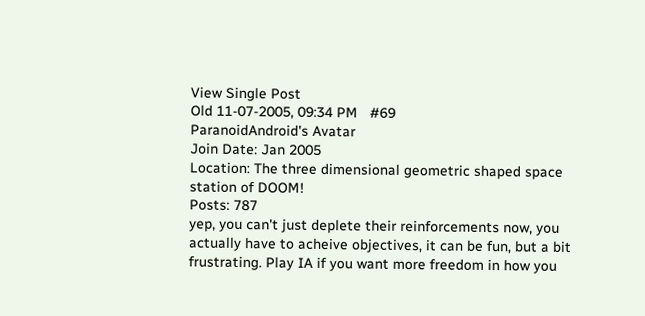View Single Post
Old 11-07-2005, 09:34 PM   #69
ParanoidAndroid's Avatar
Join Date: Jan 2005
Location: The three dimensional geometric shaped space station of DOOM!
Posts: 787
yep, you can't just deplete their reinforcements now, you actually have to acheive objectives, it can be fun, but a bit frustrating. Play IA if you want more freedom in how you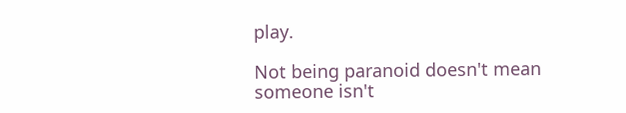play.

Not being paranoid doesn't mean someone isn't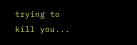trying to kill you...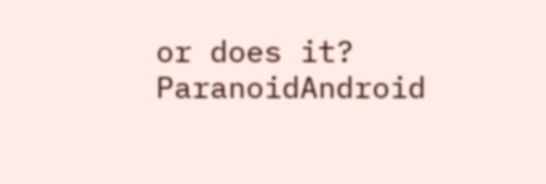or does it?
ParanoidAndroid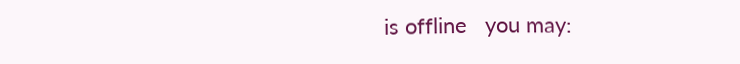is offline   you may: